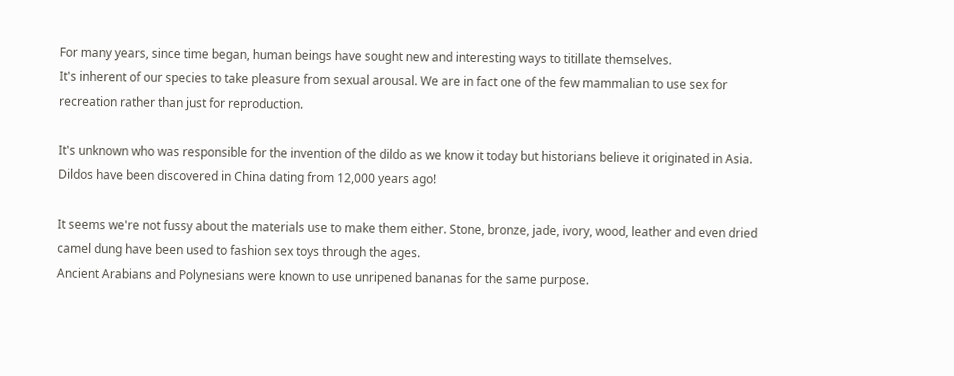For many years, since time began, human beings have sought new and interesting ways to titillate themselves.
It's inherent of our species to take pleasure from sexual arousal. We are in fact one of the few mammalian to use sex for recreation rather than just for reproduction.

It's unknown who was responsible for the invention of the dildo as we know it today but historians believe it originated in Asia.
Dildos have been discovered in China dating from 12,000 years ago!

It seems we're not fussy about the materials use to make them either. Stone, bronze, jade, ivory, wood, leather and even dried camel dung have been used to fashion sex toys through the ages.
Ancient Arabians and Polynesians were known to use unripened bananas for the same purpose.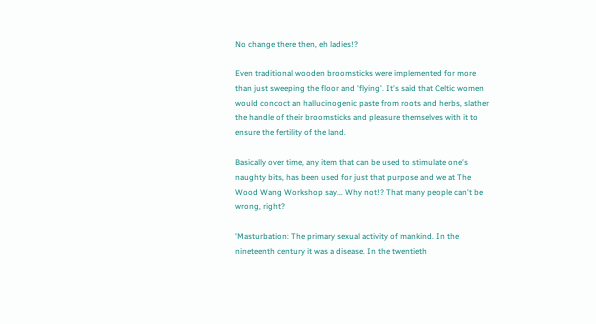No change there then, eh ladies!?

Even traditional wooden broomsticks were implemented for more than just sweeping the floor and 'flying'. It's said that Celtic women would concoct an hallucinogenic paste from roots and herbs, slather the handle of their broomsticks and pleasure themselves with it to ensure the fertility of the land.

Basically over time, any item that can be used to stimulate one's naughty bits, has been used for just that purpose and we at The Wood Wang Workshop say... Why not!? That many people can't be wrong, right?

'Masturbation: The primary sexual activity of mankind. In the nineteenth century it was a disease. In the twentieth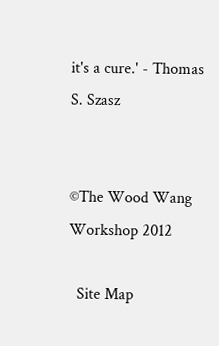it's a cure.' - Thomas S. Szasz


©The Wood Wang Workshop 2012

  Site Map